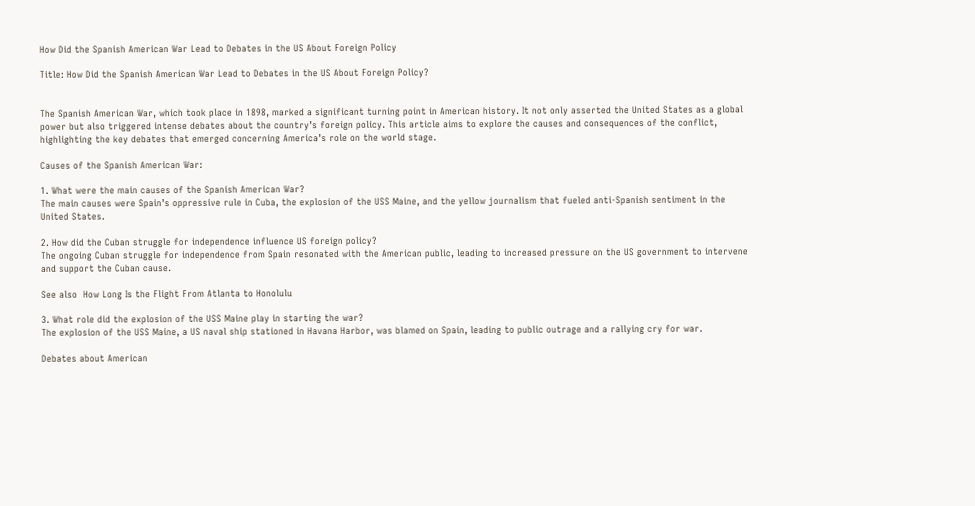How Did the Spanish American War Lead to Debates in the US About Foreign Policy

Title: How Did the Spanish American War Lead to Debates in the US About Foreign Policy?


The Spanish American War, which took place in 1898, marked a significant turning point in American history. It not only asserted the United States as a global power but also triggered intense debates about the country’s foreign policy. This article aims to explore the causes and consequences of the conflict, highlighting the key debates that emerged concerning America’s role on the world stage.

Causes of the Spanish American War:

1. What were the main causes of the Spanish American War?
The main causes were Spain’s oppressive rule in Cuba, the explosion of the USS Maine, and the yellow journalism that fueled anti-Spanish sentiment in the United States.

2. How did the Cuban struggle for independence influence US foreign policy?
The ongoing Cuban struggle for independence from Spain resonated with the American public, leading to increased pressure on the US government to intervene and support the Cuban cause.

See also  How Long Is the Flight From Atlanta to Honolulu

3. What role did the explosion of the USS Maine play in starting the war?
The explosion of the USS Maine, a US naval ship stationed in Havana Harbor, was blamed on Spain, leading to public outrage and a rallying cry for war.

Debates about American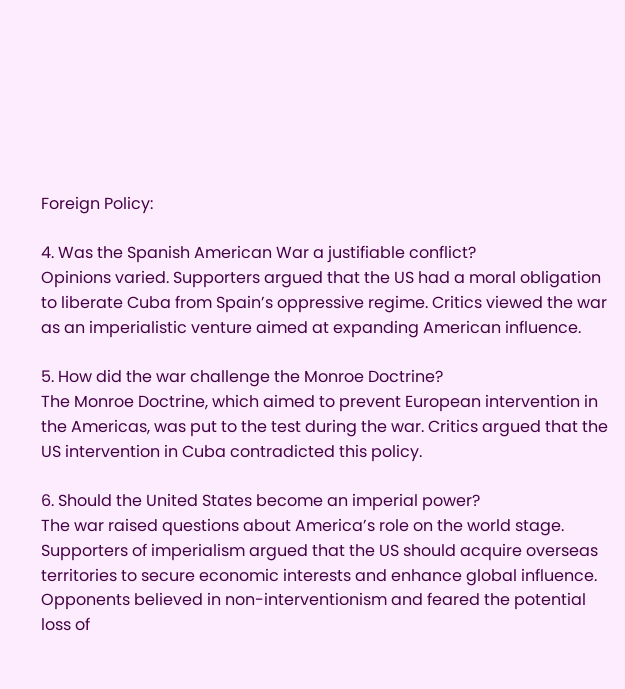Foreign Policy:

4. Was the Spanish American War a justifiable conflict?
Opinions varied. Supporters argued that the US had a moral obligation to liberate Cuba from Spain’s oppressive regime. Critics viewed the war as an imperialistic venture aimed at expanding American influence.

5. How did the war challenge the Monroe Doctrine?
The Monroe Doctrine, which aimed to prevent European intervention in the Americas, was put to the test during the war. Critics argued that the US intervention in Cuba contradicted this policy.

6. Should the United States become an imperial power?
The war raised questions about America’s role on the world stage. Supporters of imperialism argued that the US should acquire overseas territories to secure economic interests and enhance global influence. Opponents believed in non-interventionism and feared the potential loss of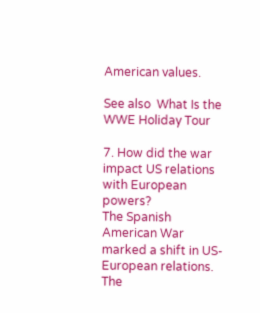American values.

See also  What Is the WWE Holiday Tour

7. How did the war impact US relations with European powers?
The Spanish American War marked a shift in US-European relations. The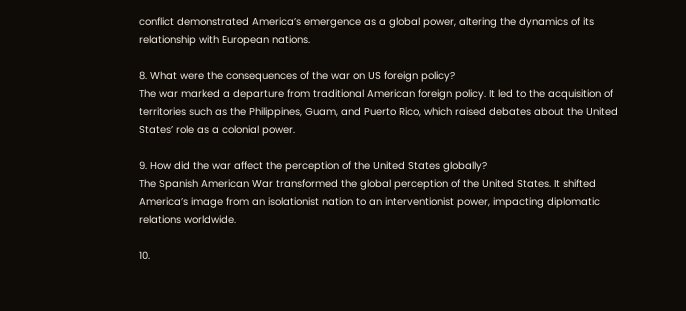conflict demonstrated America’s emergence as a global power, altering the dynamics of its relationship with European nations.

8. What were the consequences of the war on US foreign policy?
The war marked a departure from traditional American foreign policy. It led to the acquisition of territories such as the Philippines, Guam, and Puerto Rico, which raised debates about the United States’ role as a colonial power.

9. How did the war affect the perception of the United States globally?
The Spanish American War transformed the global perception of the United States. It shifted America’s image from an isolationist nation to an interventionist power, impacting diplomatic relations worldwide.

10.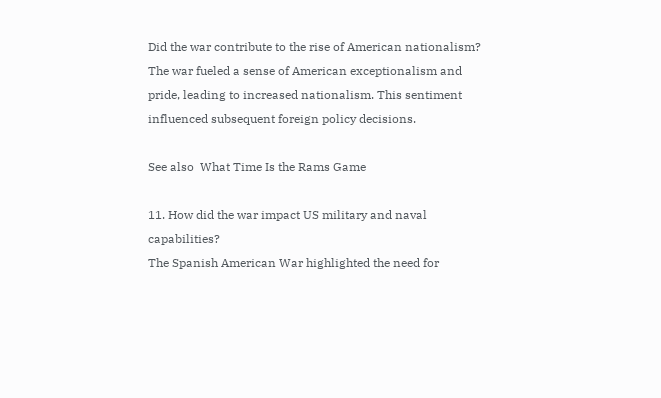Did the war contribute to the rise of American nationalism?
The war fueled a sense of American exceptionalism and pride, leading to increased nationalism. This sentiment influenced subsequent foreign policy decisions.

See also  What Time Is the Rams Game

11. How did the war impact US military and naval capabilities?
The Spanish American War highlighted the need for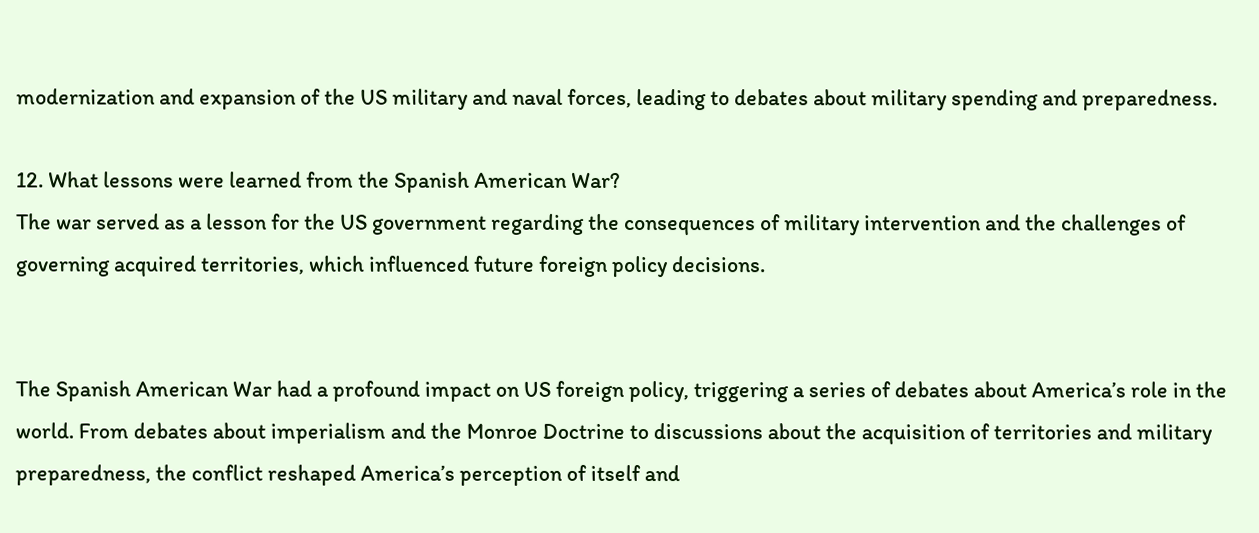modernization and expansion of the US military and naval forces, leading to debates about military spending and preparedness.

12. What lessons were learned from the Spanish American War?
The war served as a lesson for the US government regarding the consequences of military intervention and the challenges of governing acquired territories, which influenced future foreign policy decisions.


The Spanish American War had a profound impact on US foreign policy, triggering a series of debates about America’s role in the world. From debates about imperialism and the Monroe Doctrine to discussions about the acquisition of territories and military preparedness, the conflict reshaped America’s perception of itself and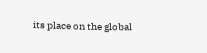its place on the global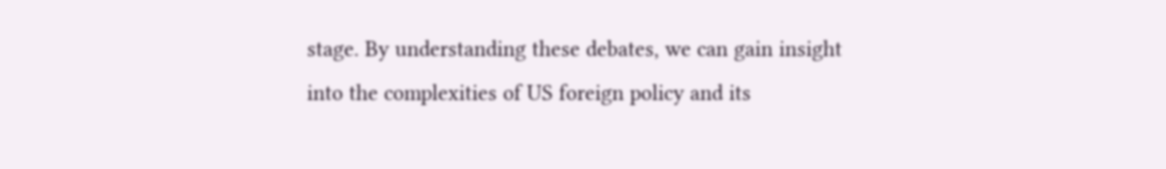stage. By understanding these debates, we can gain insight into the complexities of US foreign policy and its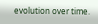evolution over time.